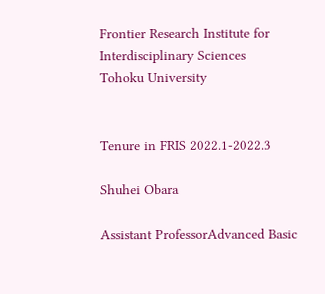Frontier Research Institute for Interdisciplinary Sciences
Tohoku University


Tenure in FRIS 2022.1-2022.3

Shuhei Obara

Assistant ProfessorAdvanced Basic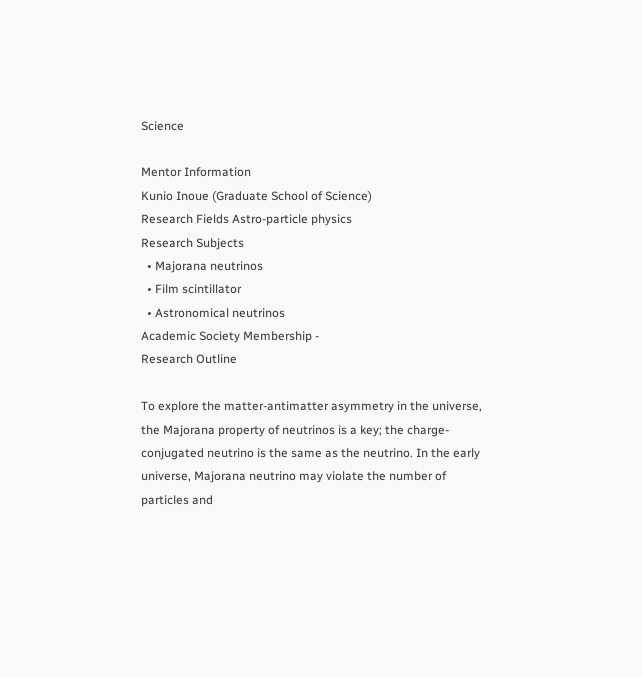Science

Mentor Information
Kunio Inoue (Graduate School of Science)
Research Fields Astro-particle physics
Research Subjects
  • Majorana neutrinos
  • Film scintillator
  • Astronomical neutrinos
Academic Society Membership -
Research Outline

To explore the matter-antimatter asymmetry in the universe, the Majorana property of neutrinos is a key; the charge-conjugated neutrino is the same as the neutrino. In the early universe, Majorana neutrino may violate the number of particles and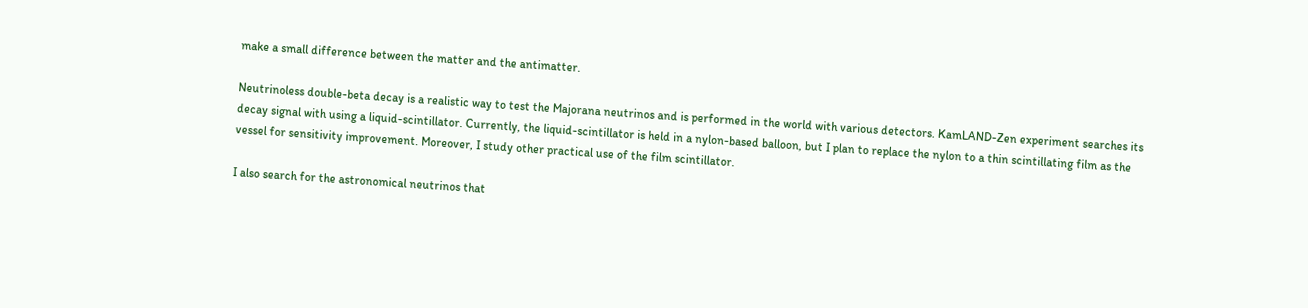make a small difference between the matter and the antimatter.

Neutrinoless double-beta decay is a realistic way to test the Majorana neutrinos and is performed in the world with various detectors. KamLAND-Zen experiment searches its decay signal with using a liquid-scintillator. Currently, the liquid-scintillator is held in a nylon-based balloon, but I plan to replace the nylon to a thin scintillating film as the vessel for sensitivity improvement. Moreover, I study other practical use of the film scintillator.

I also search for the astronomical neutrinos that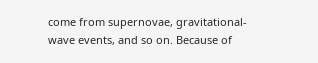come from supernovae, gravitational-wave events, and so on. Because of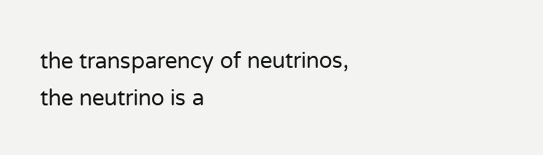the transparency of neutrinos, the neutrino is a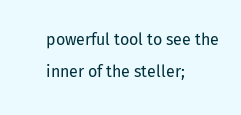powerful tool to see the inner of the steller;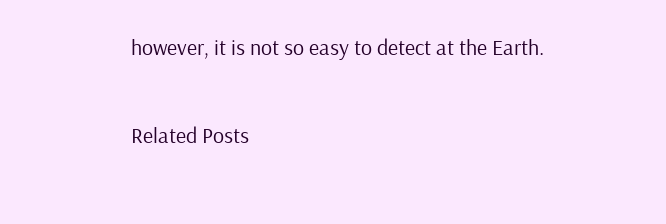however, it is not so easy to detect at the Earth.

Related Posts